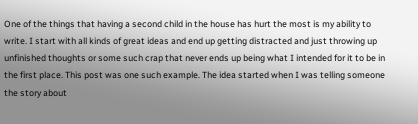One of the things that having a second child in the house has hurt the most is my ability to write. I start with all kinds of great ideas and end up getting distracted and just throwing up unfinished thoughts or some such crap that never ends up being what I intended for it to be in the first place. This post was one such example. The idea started when I was telling someone the story about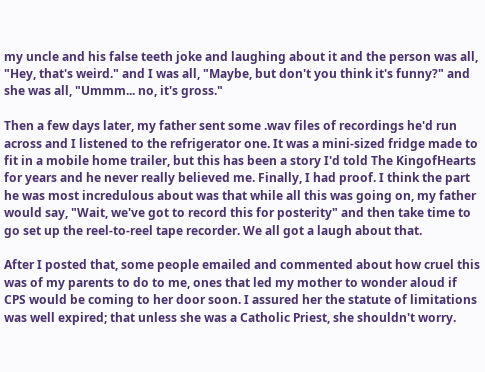my uncle and his false teeth joke and laughing about it and the person was all, "Hey, that's weird." and I was all, "Maybe, but don't you think it's funny?" and she was all, "Ummm... no, it's gross."

Then a few days later, my father sent some .wav files of recordings he'd run across and I listened to the refrigerator one. It was a mini-sized fridge made to fit in a mobile home trailer, but this has been a story I'd told The KingofHearts for years and he never really believed me. Finally, I had proof. I think the part he was most incredulous about was that while all this was going on, my father would say, "Wait, we've got to record this for posterity" and then take time to go set up the reel-to-reel tape recorder. We all got a laugh about that.

After I posted that, some people emailed and commented about how cruel this was of my parents to do to me, ones that led my mother to wonder aloud if CPS would be coming to her door soon. I assured her the statute of limitations was well expired; that unless she was a Catholic Priest, she shouldn't worry.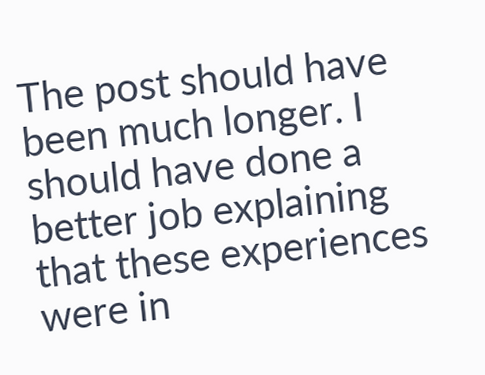The post should have been much longer. I should have done a better job explaining that these experiences were in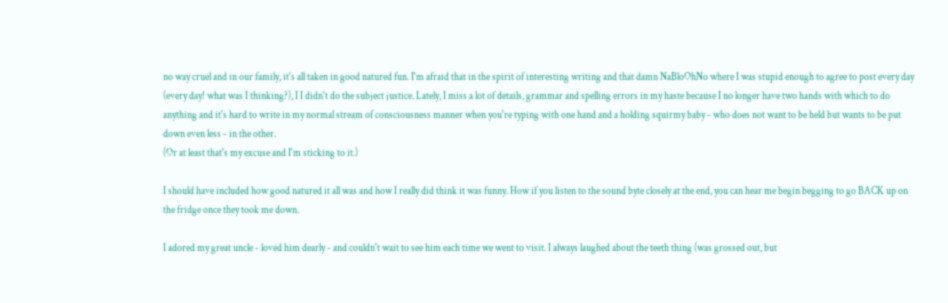no way cruel and in our family, it's all taken in good natured fun. I'm afraid that in the spirit of interesting writing and that damn NaBloOhNo where I was stupid enough to agree to post every day (every day! what was I thinking?), I I didn't do the subject justice. Lately, I miss a lot of details, grammar and spelling errors in my haste because I no longer have two hands with which to do anything and it's hard to write in my normal stream of consciousness manner when you're typing with one hand and a holding squirmy baby - who does not want to be held but wants to be put down even less - in the other.
(Or at least that's my excuse and I'm sticking to it.)

I should have included how good natured it all was and how I really did think it was funny. How if you listen to the sound byte closely at the end, you can hear me begin begging to go BACK up on the fridge once they took me down.

I adored my great uncle - loved him dearly - and couldn't wait to see him each time we went to visit. I always laughed about the teeth thing (was grossed out, but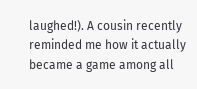laughed!). A cousin recently reminded me how it actually became a game among all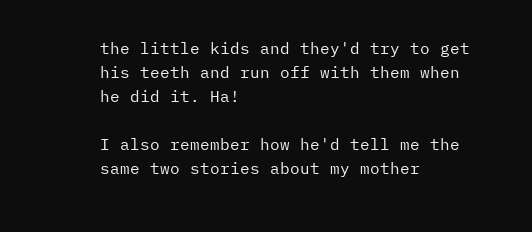the little kids and they'd try to get his teeth and run off with them when he did it. Ha!

I also remember how he'd tell me the same two stories about my mother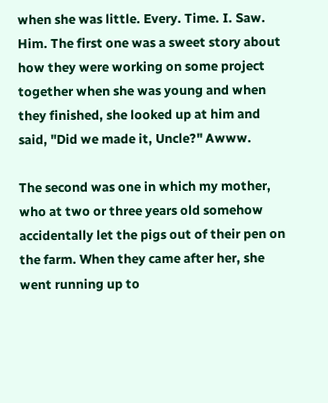when she was little. Every. Time. I. Saw. Him. The first one was a sweet story about how they were working on some project together when she was young and when they finished, she looked up at him and said, "Did we made it, Uncle?" Awww.

The second was one in which my mother, who at two or three years old somehow accidentally let the pigs out of their pen on the farm. When they came after her, she went running up to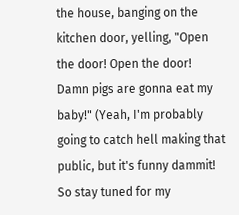the house, banging on the kitchen door, yelling, "Open the door! Open the door! Damn pigs are gonna eat my baby!" (Yeah, I'm probably going to catch hell making that public, but it's funny dammit! So stay tuned for my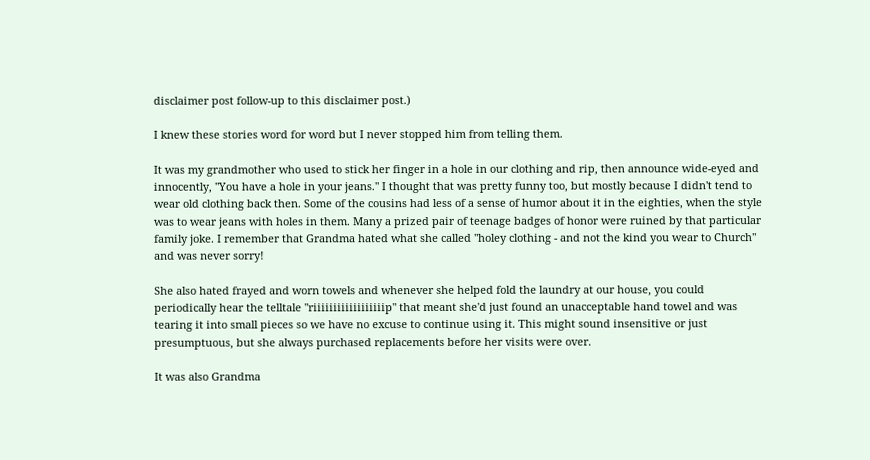disclaimer post follow-up to this disclaimer post.)

I knew these stories word for word but I never stopped him from telling them.

It was my grandmother who used to stick her finger in a hole in our clothing and rip, then announce wide-eyed and innocently, "You have a hole in your jeans." I thought that was pretty funny too, but mostly because I didn't tend to wear old clothing back then. Some of the cousins had less of a sense of humor about it in the eighties, when the style was to wear jeans with holes in them. Many a prized pair of teenage badges of honor were ruined by that particular family joke. I remember that Grandma hated what she called "holey clothing - and not the kind you wear to Church" and was never sorry!

She also hated frayed and worn towels and whenever she helped fold the laundry at our house, you could periodically hear the telltale "riiiiiiiiiiiiiiiiiip" that meant she'd just found an unacceptable hand towel and was tearing it into small pieces so we have no excuse to continue using it. This might sound insensitive or just presumptuous, but she always purchased replacements before her visits were over.

It was also Grandma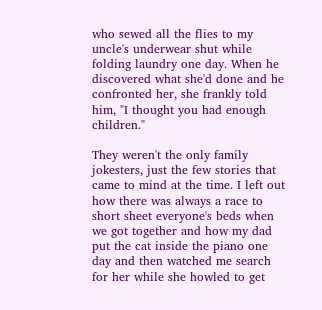who sewed all the flies to my uncle's underwear shut while folding laundry one day. When he discovered what she'd done and he confronted her, she frankly told him, "I thought you had enough children."

They weren't the only family jokesters, just the few stories that came to mind at the time. I left out how there was always a race to short sheet everyone's beds when we got together and how my dad put the cat inside the piano one day and then watched me search for her while she howled to get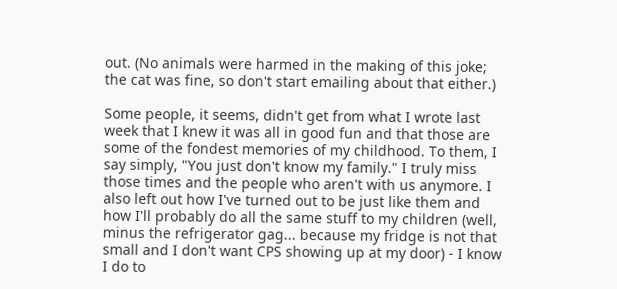out. (No animals were harmed in the making of this joke; the cat was fine, so don't start emailing about that either.)

Some people, it seems, didn't get from what I wrote last week that I knew it was all in good fun and that those are some of the fondest memories of my childhood. To them, I say simply, "You just don't know my family." I truly miss those times and the people who aren't with us anymore. I also left out how I've turned out to be just like them and how I'll probably do all the same stuff to my children (well, minus the refrigerator gag... because my fridge is not that small and I don't want CPS showing up at my door) - I know I do to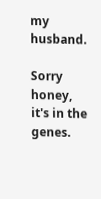my husband.

Sorry honey, it's in the genes.